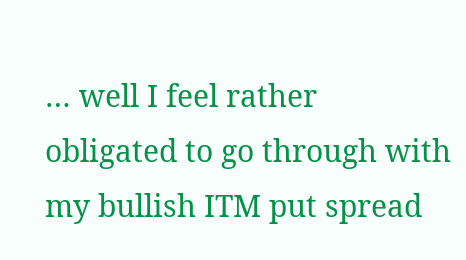… well I feel rather obligated to go through with my bullish ITM put spread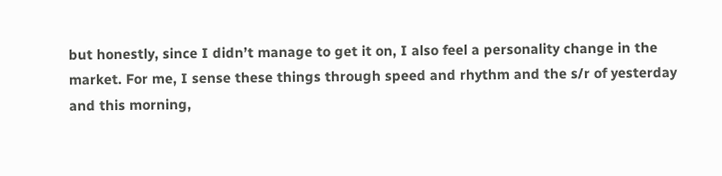but honestly, since I didn’t manage to get it on, I also feel a personality change in the market. For me, I sense these things through speed and rhythm and the s/r of yesterday and this morning,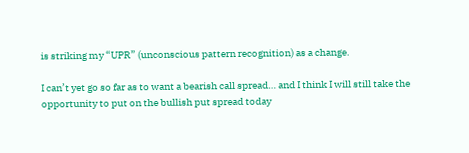is striking my “UPR” (unconscious pattern recognition) as a change.

I can’t yet go so far as to want a bearish call spread… and I think I will still take the opportunity to put on the bullish put spread today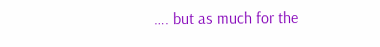…. but as much for the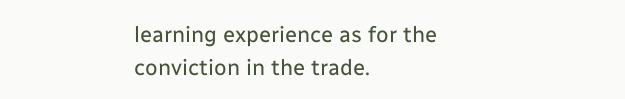learning experience as for the conviction in the trade.